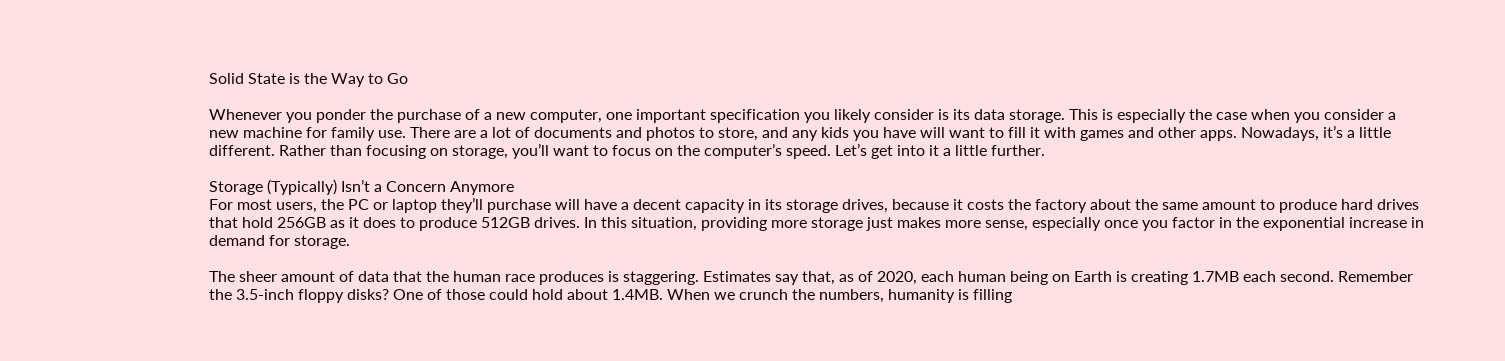Solid State is the Way to Go

Whenever you ponder the purchase of a new computer, one important specification you likely consider is its data storage. This is especially the case when you consider a new machine for family use. There are a lot of documents and photos to store, and any kids you have will want to fill it with games and other apps. Nowadays, it’s a little different. Rather than focusing on storage, you’ll want to focus on the computer’s speed. Let’s get into it a little further.

Storage (Typically) Isn’t a Concern Anymore
For most users, the PC or laptop they’ll purchase will have a decent capacity in its storage drives, because it costs the factory about the same amount to produce hard drives that hold 256GB as it does to produce 512GB drives. In this situation, providing more storage just makes more sense, especially once you factor in the exponential increase in demand for storage.

The sheer amount of data that the human race produces is staggering. Estimates say that, as of 2020, each human being on Earth is creating 1.7MB each second. Remember the 3.5-inch floppy disks? One of those could hold about 1.4MB. When we crunch the numbers, humanity is filling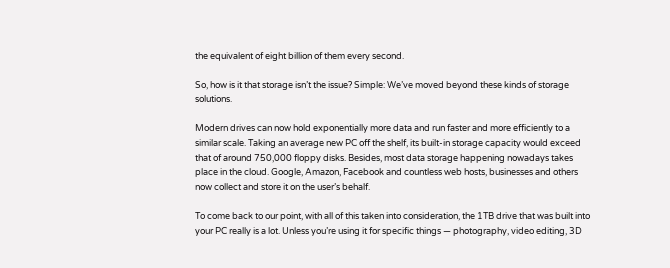the equivalent of eight billion of them every second.

So, how is it that storage isn’t the issue? Simple: We’ve moved beyond these kinds of storage solutions.

Modern drives can now hold exponentially more data and run faster and more efficiently to a similar scale. Taking an average new PC off the shelf, its built-in storage capacity would exceed that of around 750,000 floppy disks. Besides, most data storage happening nowadays takes place in the cloud. Google, Amazon, Facebook and countless web hosts, businesses and others now collect and store it on the user’s behalf.

To come back to our point, with all of this taken into consideration, the 1TB drive that was built into your PC really is a lot. Unless you’re using it for specific things — photography, video editing, 3D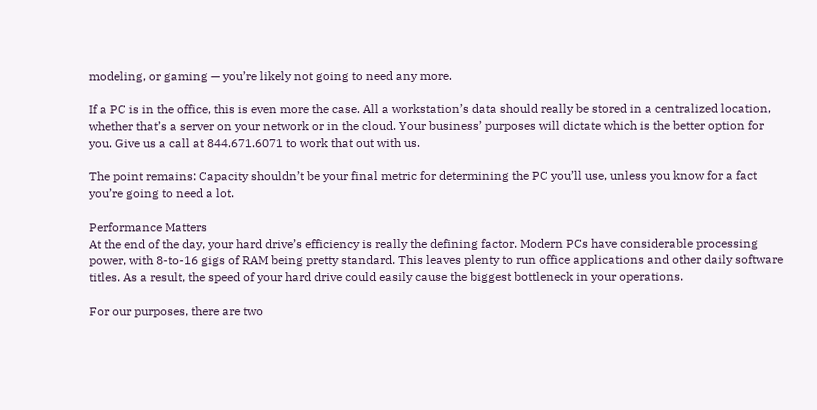modeling, or gaming — you’re likely not going to need any more.

If a PC is in the office, this is even more the case. All a workstation’s data should really be stored in a centralized location, whether that’s a server on your network or in the cloud. Your business’ purposes will dictate which is the better option for you. Give us a call at 844.671.6071 to work that out with us.

The point remains: Capacity shouldn’t be your final metric for determining the PC you’ll use, unless you know for a fact you’re going to need a lot.

Performance Matters
At the end of the day, your hard drive’s efficiency is really the defining factor. Modern PCs have considerable processing power, with 8-to-16 gigs of RAM being pretty standard. This leaves plenty to run office applications and other daily software titles. As a result, the speed of your hard drive could easily cause the biggest bottleneck in your operations.

For our purposes, there are two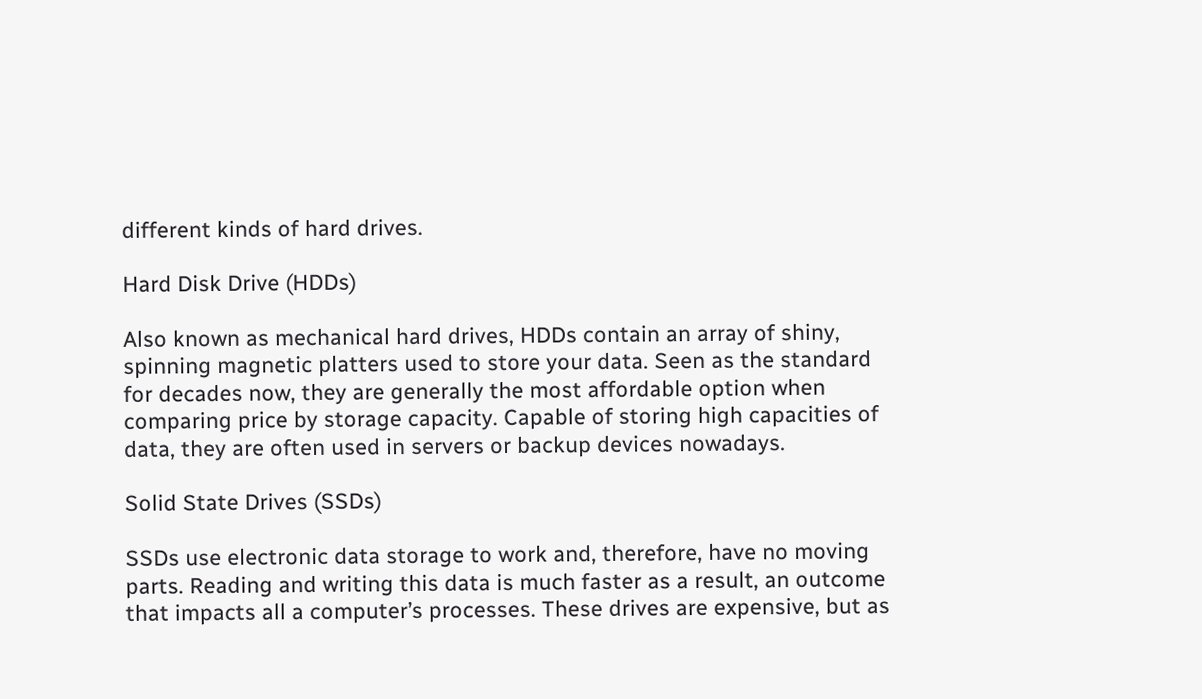different kinds of hard drives.

Hard Disk Drive (HDDs)

Also known as mechanical hard drives, HDDs contain an array of shiny, spinning magnetic platters used to store your data. Seen as the standard for decades now, they are generally the most affordable option when comparing price by storage capacity. Capable of storing high capacities of data, they are often used in servers or backup devices nowadays.

Solid State Drives (SSDs)

SSDs use electronic data storage to work and, therefore, have no moving parts. Reading and writing this data is much faster as a result, an outcome that impacts all a computer’s processes. These drives are expensive, but as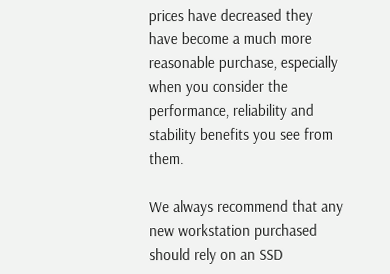prices have decreased they have become a much more reasonable purchase, especially when you consider the performance, reliability and stability benefits you see from them.

We always recommend that any new workstation purchased should rely on an SSD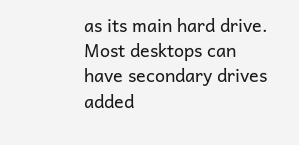as its main hard drive. Most desktops can have secondary drives added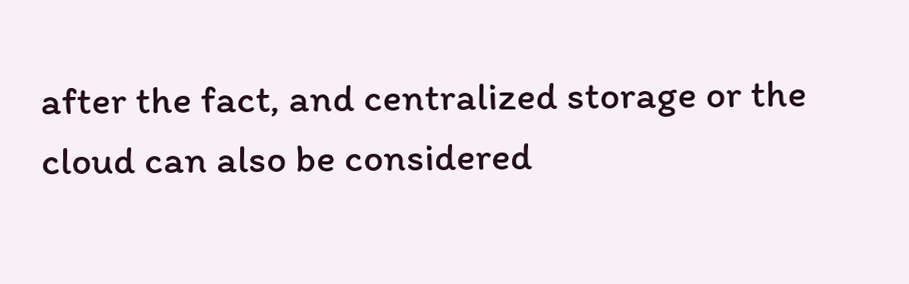after the fact, and centralized storage or the cloud can also be considered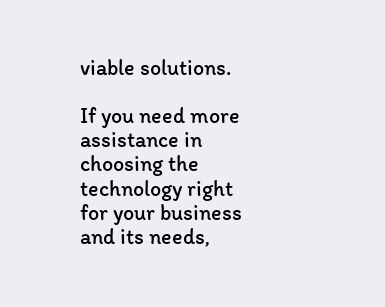viable solutions.

If you need more assistance in choosing the technology right for your business and its needs,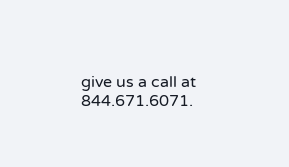give us a call at 844.671.6071.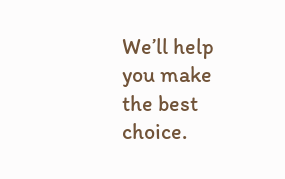We’ll help you make the best choice.